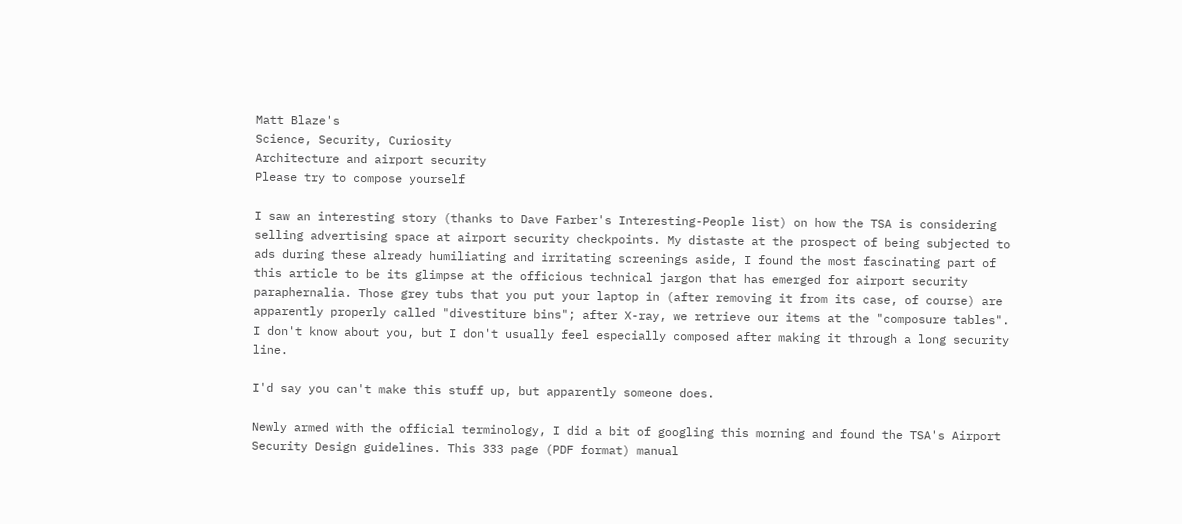Matt Blaze's
Science, Security, Curiosity
Architecture and airport security
Please try to compose yourself

I saw an interesting story (thanks to Dave Farber's Interesting-People list) on how the TSA is considering selling advertising space at airport security checkpoints. My distaste at the prospect of being subjected to ads during these already humiliating and irritating screenings aside, I found the most fascinating part of this article to be its glimpse at the officious technical jargon that has emerged for airport security paraphernalia. Those grey tubs that you put your laptop in (after removing it from its case, of course) are apparently properly called "divestiture bins"; after X-ray, we retrieve our items at the "composure tables". I don't know about you, but I don't usually feel especially composed after making it through a long security line.

I'd say you can't make this stuff up, but apparently someone does.

Newly armed with the official terminology, I did a bit of googling this morning and found the TSA's Airport Security Design guidelines. This 333 page (PDF format) manual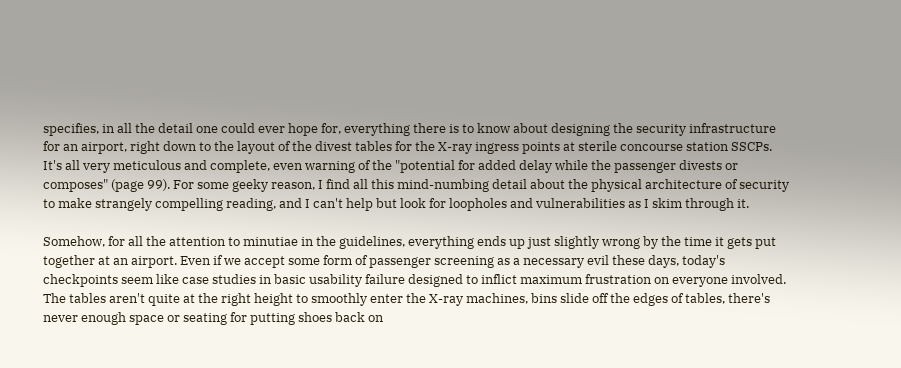specifies, in all the detail one could ever hope for, everything there is to know about designing the security infrastructure for an airport, right down to the layout of the divest tables for the X-ray ingress points at sterile concourse station SSCPs. It's all very meticulous and complete, even warning of the "potential for added delay while the passenger divests or composes" (page 99). For some geeky reason, I find all this mind-numbing detail about the physical architecture of security to make strangely compelling reading, and I can't help but look for loopholes and vulnerabilities as I skim through it.

Somehow, for all the attention to minutiae in the guidelines, everything ends up just slightly wrong by the time it gets put together at an airport. Even if we accept some form of passenger screening as a necessary evil these days, today's checkpoints seem like case studies in basic usability failure designed to inflict maximum frustration on everyone involved. The tables aren't quite at the right height to smoothly enter the X-ray machines, bins slide off the edges of tables, there's never enough space or seating for putting shoes back on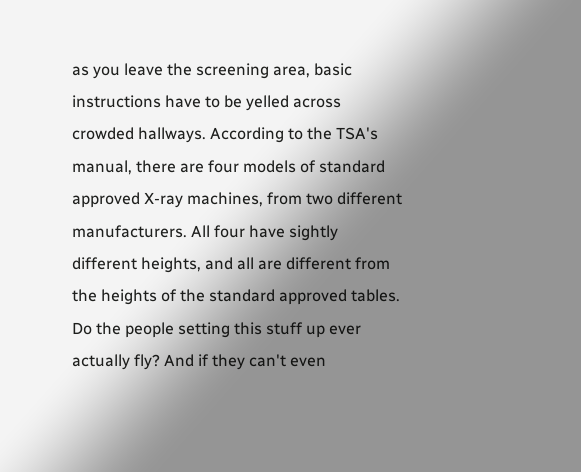as you leave the screening area, basic instructions have to be yelled across crowded hallways. According to the TSA's manual, there are four models of standard approved X-ray machines, from two different manufacturers. All four have sightly different heights, and all are different from the heights of the standard approved tables. Do the people setting this stuff up ever actually fly? And if they can't even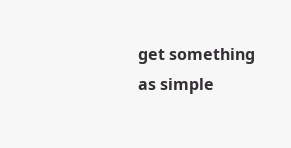get something as simple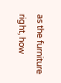as the furniture right, how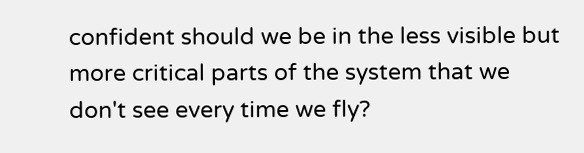confident should we be in the less visible but more critical parts of the system that we don't see every time we fly?